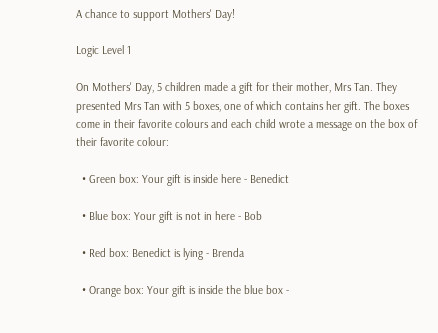A chance to support Mothers' Day!

Logic Level 1

On Mothers' Day, 5 children made a gift for their mother, Mrs Tan. They presented Mrs Tan with 5 boxes, one of which contains her gift. The boxes come in their favorite colours and each child wrote a message on the box of their favorite colour:

  • Green box: Your gift is inside here - Benedict

  • Blue box: Your gift is not in here - Bob

  • Red box: Benedict is lying - Brenda

  • Orange box: Your gift is inside the blue box -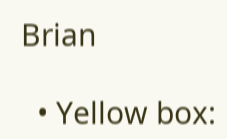Brian

  • Yellow box: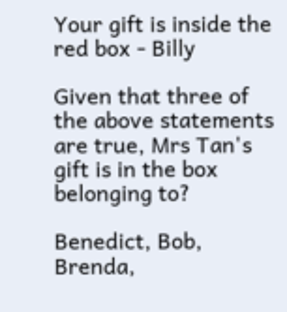Your gift is inside the red box - Billy

Given that three of the above statements are true, Mrs Tan's gift is in the box belonging to?

Benedict, Bob, Brenda,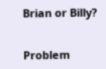Brian or Billy?


Problem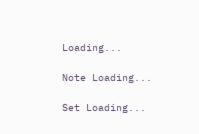Loading...

Note Loading...

Set Loading...